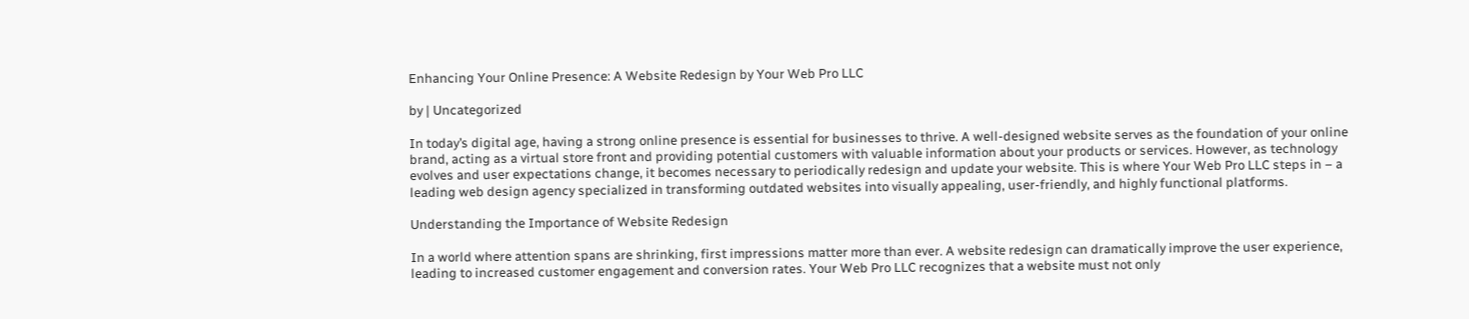Enhancing Your Online Presence: A Website Redesign by Your Web Pro LLC

by | Uncategorized

In today’s digital age, having a strong online presence is essential for businesses to thrive. A well-designed website serves as the foundation of your online brand, acting as a virtual store front and providing potential customers with valuable information about your products or services. However, as technology evolves and user expectations change, it becomes necessary to periodically redesign and update your website. This is where Your Web Pro LLC steps in – a leading web design agency specialized in transforming outdated websites into visually appealing, user-friendly, and highly functional platforms.

Understanding the Importance of Website Redesign

In a world where attention spans are shrinking, first impressions matter more than ever. A website redesign can dramatically improve the user experience, leading to increased customer engagement and conversion rates. Your Web Pro LLC recognizes that a website must not only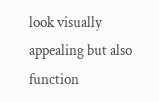look visually appealing but also function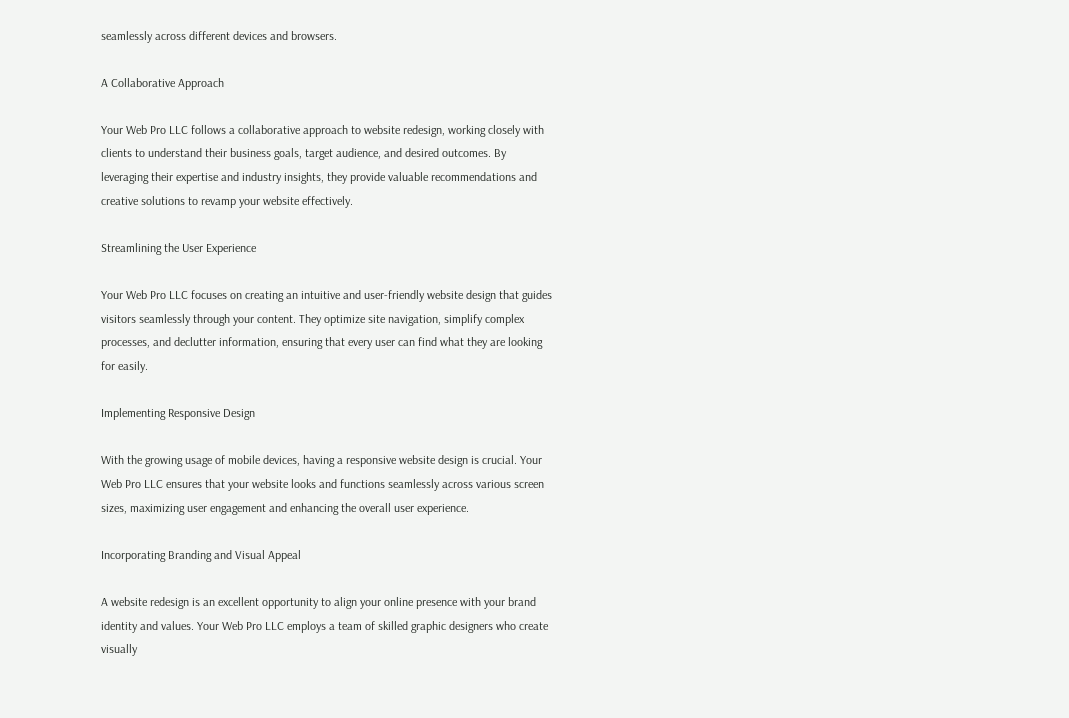seamlessly across different devices and browsers.

A Collaborative Approach

Your Web Pro LLC follows a collaborative approach to website redesign, working closely with clients to understand their business goals, target audience, and desired outcomes. By leveraging their expertise and industry insights, they provide valuable recommendations and creative solutions to revamp your website effectively.

Streamlining the User Experience

Your Web Pro LLC focuses on creating an intuitive and user-friendly website design that guides visitors seamlessly through your content. They optimize site navigation, simplify complex processes, and declutter information, ensuring that every user can find what they are looking for easily.

Implementing Responsive Design

With the growing usage of mobile devices, having a responsive website design is crucial. Your Web Pro LLC ensures that your website looks and functions seamlessly across various screen sizes, maximizing user engagement and enhancing the overall user experience.

Incorporating Branding and Visual Appeal

A website redesign is an excellent opportunity to align your online presence with your brand identity and values. Your Web Pro LLC employs a team of skilled graphic designers who create visually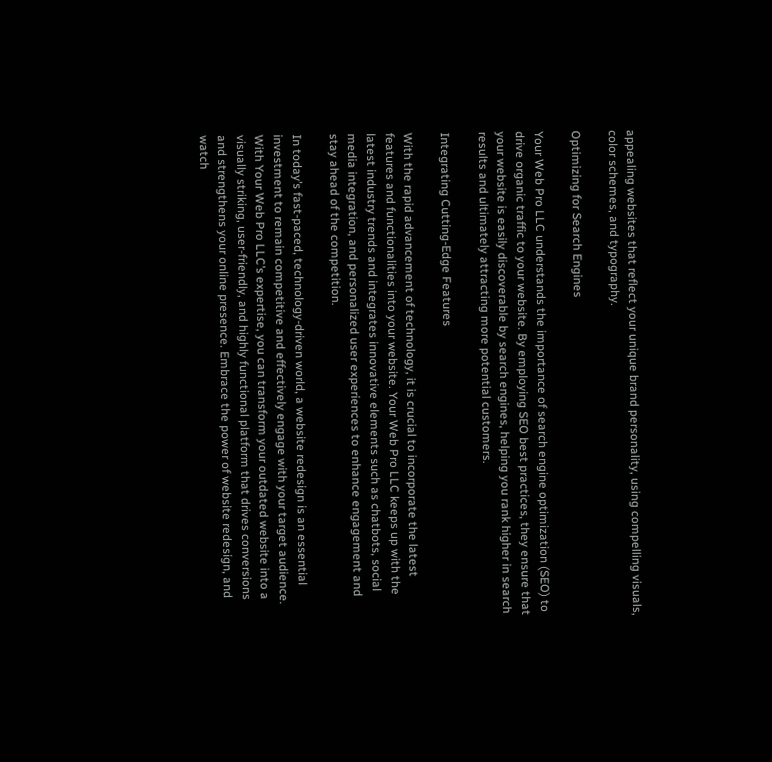appealing websites that reflect your unique brand personality, using compelling visuals, color schemes, and typography.

Optimizing for Search Engines

Your Web Pro LLC understands the importance of search engine optimization (SEO) to drive organic traffic to your website. By employing SEO best practices, they ensure that your website is easily discoverable by search engines, helping you rank higher in search results and ultimately attracting more potential customers.

Integrating Cutting-Edge Features

With the rapid advancement of technology, it is crucial to incorporate the latest features and functionalities into your website. Your Web Pro LLC keeps up with the latest industry trends and integrates innovative elements such as chatbots, social media integration, and personalized user experiences to enhance engagement and stay ahead of the competition.

In today’s fast-paced, technology-driven world, a website redesign is an essential investment to remain competitive and effectively engage with your target audience. With Your Web Pro LLC’s expertise, you can transform your outdated website into a visually striking, user-friendly, and highly functional platform that drives conversions and strengthens your online presence. Embrace the power of website redesign, and watch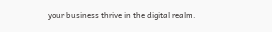your business thrive in the digital realm.